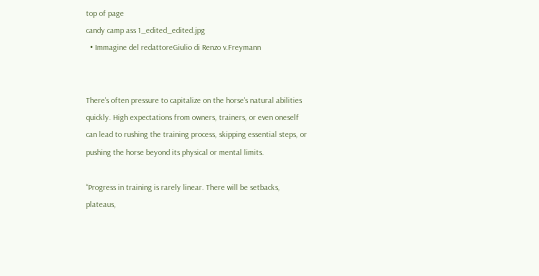top of page
candy camp ass 1_edited_edited.jpg
  • Immagine del redattoreGiulio di Renzo v.Freymann


There's often pressure to capitalize on the horse's natural abilities quickly. High expectations from owners, trainers, or even oneself can lead to rushing the training process, skipping essential steps, or pushing the horse beyond its physical or mental limits.

“Progress in training is rarely linear. There will be setbacks, plateaus,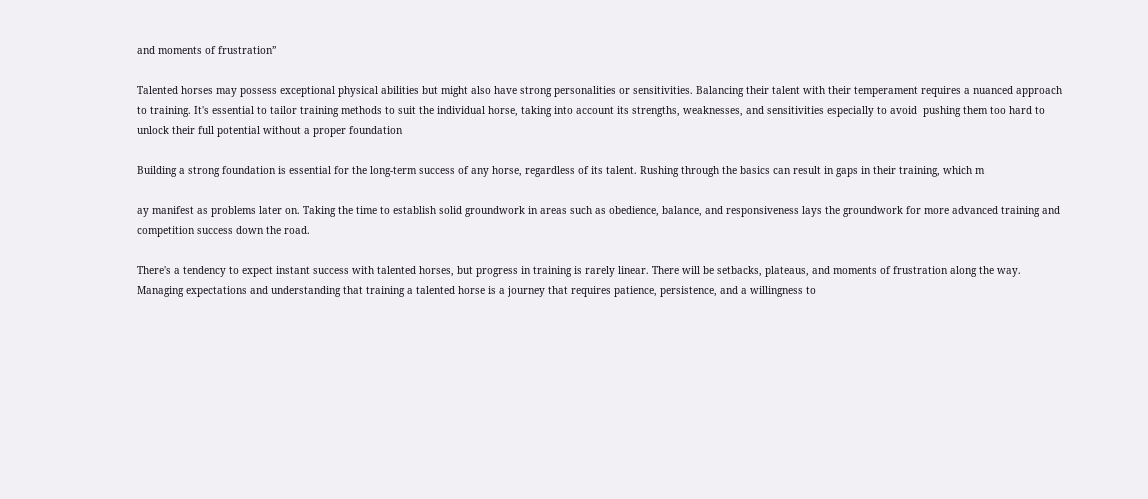and moments of frustration”

Talented horses may possess exceptional physical abilities but might also have strong personalities or sensitivities. Balancing their talent with their temperament requires a nuanced approach to training. It's essential to tailor training methods to suit the individual horse, taking into account its strengths, weaknesses, and sensitivities especially to avoid  pushing them too hard to unlock their full potential without a proper foundation

Building a strong foundation is essential for the long-term success of any horse, regardless of its talent. Rushing through the basics can result in gaps in their training, which m

ay manifest as problems later on. Taking the time to establish solid groundwork in areas such as obedience, balance, and responsiveness lays the groundwork for more advanced training and competition success down the road.

There's a tendency to expect instant success with talented horses, but progress in training is rarely linear. There will be setbacks, plateaus, and moments of frustration along the way. Managing expectations and understanding that training a talented horse is a journey that requires patience, persistence, and a willingness to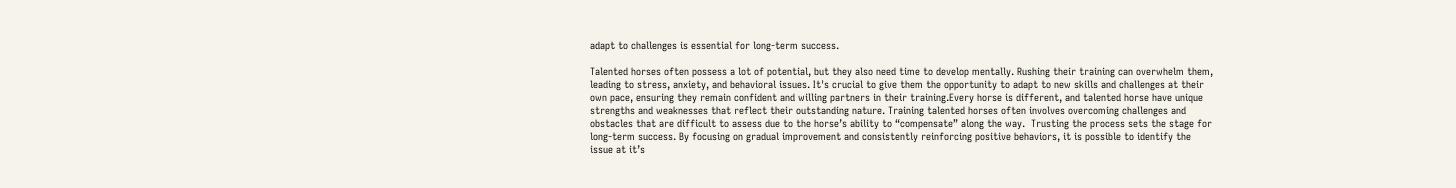adapt to challenges is essential for long-term success.

Talented horses often possess a lot of potential, but they also need time to develop mentally. Rushing their training can overwhelm them, leading to stress, anxiety, and behavioral issues. It's crucial to give them the opportunity to adapt to new skills and challenges at their own pace, ensuring they remain confident and willing partners in their training.Every horse is different, and talented horse have unique strengths and weaknesses that reflect their outstanding nature. Training talented horses often involves overcoming challenges and obstacles that are difficult to assess due to the horse’s ability to “compensate” along the way.  Trusting the process sets the stage for long-term success. By focusing on gradual improvement and consistently reinforcing positive behaviors, it is possible to identify the issue at it’s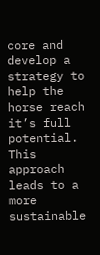core and develop a strategy to  help the horse reach it’s full potential. This approach leads to a more sustainable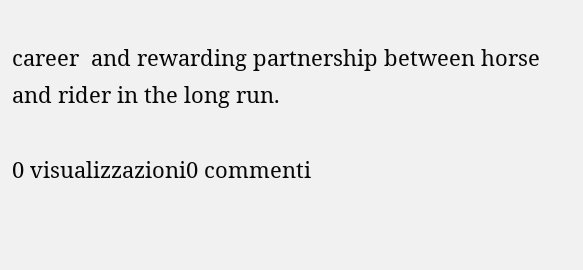career  and rewarding partnership between horse and rider in the long run.

0 visualizzazioni0 commenti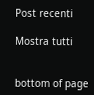Post recenti

Mostra tutti


bottom of page